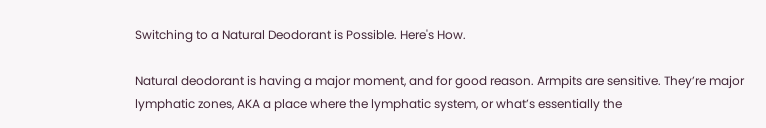Switching to a Natural Deodorant is Possible. Here's How.

Natural deodorant is having a major moment, and for good reason. Armpits are sensitive. They’re major lymphatic zones, AKA a place where the lymphatic system, or what’s essentially the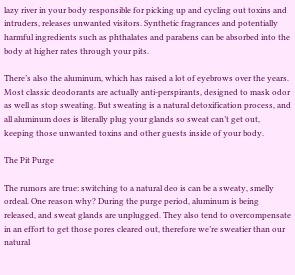lazy river in your body responsible for picking up and cycling out toxins and intruders, releases unwanted visitors. Synthetic fragrances and potentially harmful ingredients such as phthalates and parabens can be absorbed into the body at higher rates through your pits.

There’s also the aluminum, which has raised a lot of eyebrows over the years. Most classic deodorants are actually anti-perspirants, designed to mask odor as well as stop sweating. But sweating is a natural detoxification process, and all aluminum does is literally plug your glands so sweat can’t get out, keeping those unwanted toxins and other guests inside of your body.

The Pit Purge

The rumors are true: switching to a natural deo is can be a sweaty, smelly ordeal. One reason why? During the purge period, aluminum is being released, and sweat glands are unplugged. They also tend to overcompensate in an effort to get those pores cleared out, therefore we’re sweatier than our natural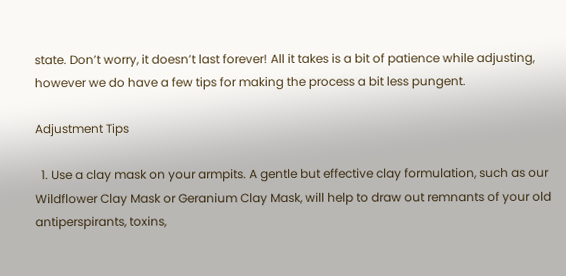state. Don’t worry, it doesn’t last forever! All it takes is a bit of patience while adjusting, however we do have a few tips for making the process a bit less pungent.

Adjustment Tips

  1. Use a clay mask on your armpits. A gentle but effective clay formulation, such as our Wildflower Clay Mask or Geranium Clay Mask, will help to draw out remnants of your old antiperspirants, toxins,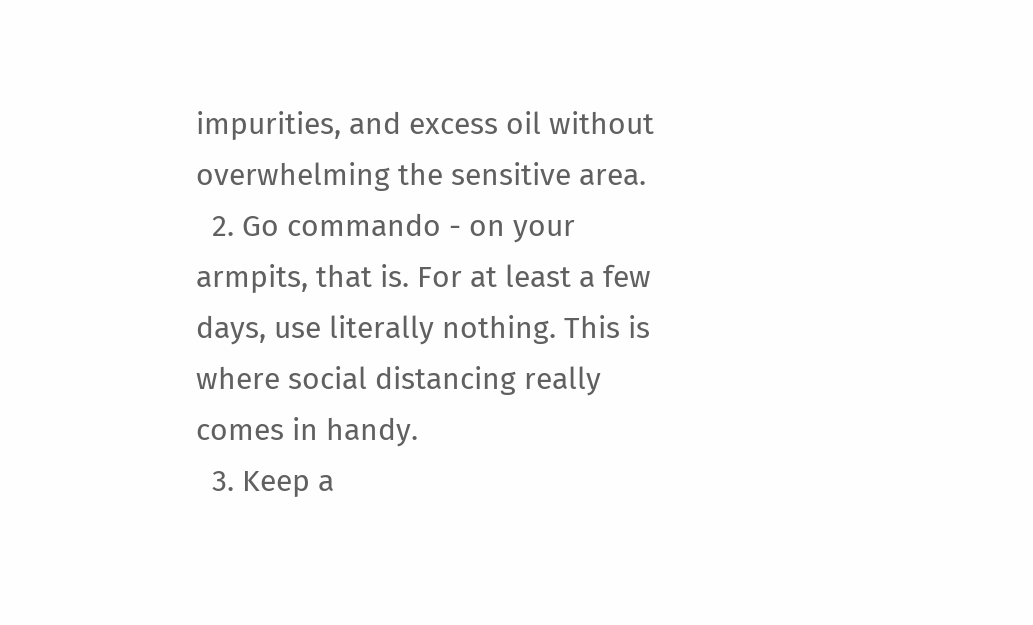impurities, and excess oil without overwhelming the sensitive area.
  2. Go commando - on your armpits, that is. For at least a few days, use literally nothing. This is where social distancing really comes in handy.
  3. Keep a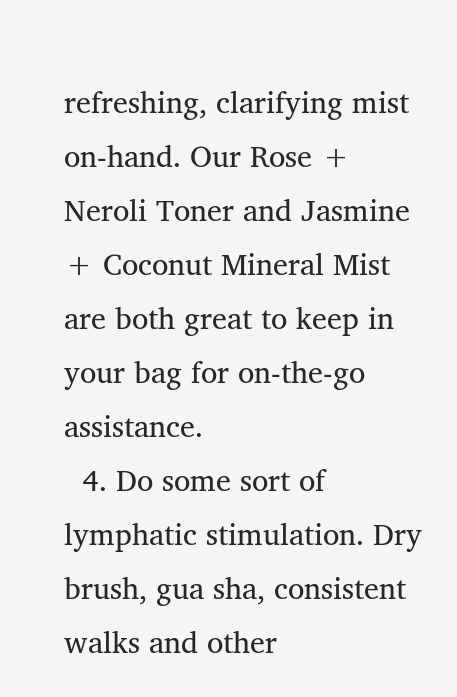refreshing, clarifying mist on-hand. Our Rose + Neroli Toner and Jasmine + Coconut Mineral Mist are both great to keep in your bag for on-the-go assistance.
  4. Do some sort of lymphatic stimulation. Dry brush, gua sha, consistent walks and other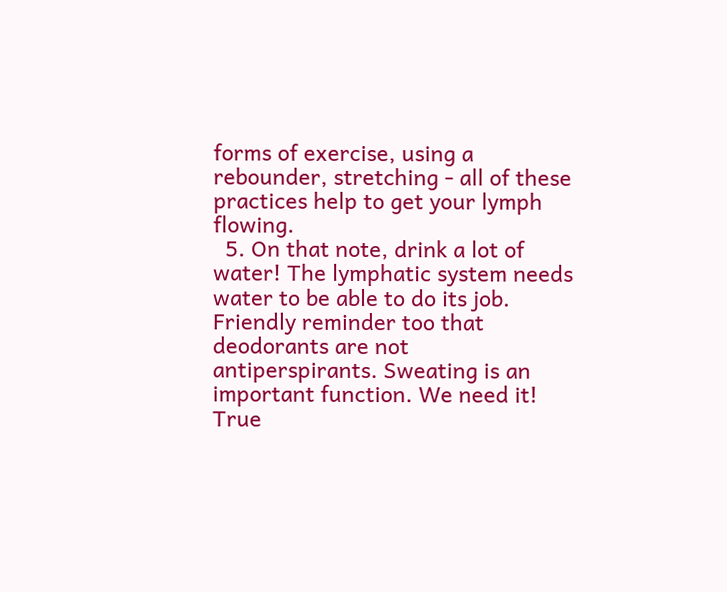forms of exercise, using a rebounder, stretching - all of these practices help to get your lymph flowing.
  5. On that note, drink a lot of water! The lymphatic system needs water to be able to do its job.
Friendly reminder too that deodorants are not antiperspirants. Sweating is an important function. We need it! True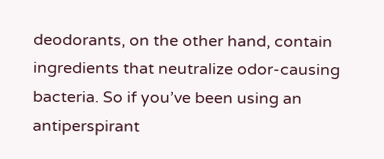deodorants, on the other hand, contain ingredients that neutralize odor-causing bacteria. So if you’ve been using an antiperspirant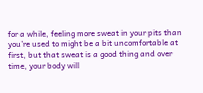for a while, feeling more sweat in your pits than you’re used to might be a bit uncomfortable at first, but that sweat is a good thing and over time, your body will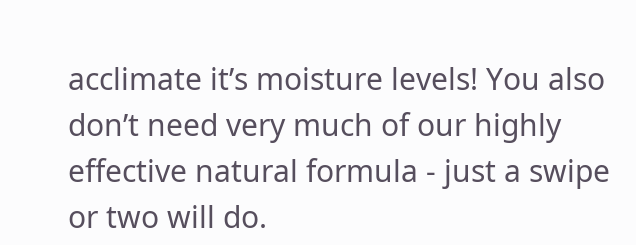acclimate it’s moisture levels! You also don’t need very much of our highly effective natural formula - just a swipe or two will do.